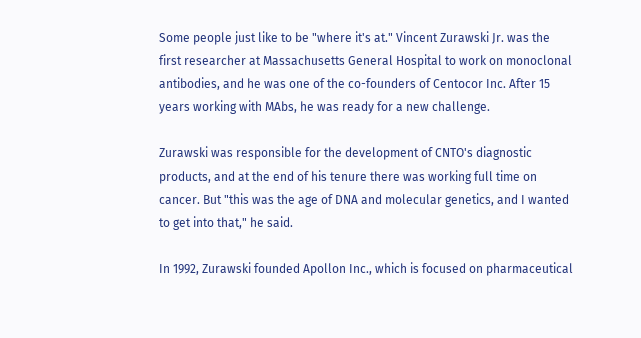Some people just like to be "where it's at." Vincent Zurawski Jr. was the first researcher at Massachusetts General Hospital to work on monoclonal antibodies, and he was one of the co-founders of Centocor Inc. After 15 years working with MAbs, he was ready for a new challenge.

Zurawski was responsible for the development of CNTO's diagnostic products, and at the end of his tenure there was working full time on cancer. But "this was the age of DNA and molecular genetics, and I wanted to get into that," he said.

In 1992, Zurawski founded Apollon Inc., which is focused on pharmaceutical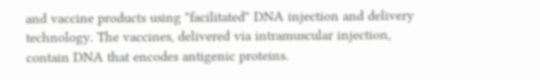and vaccine products using "facilitated" DNA injection and delivery technology. The vaccines, delivered via intramuscular injection, contain DNA that encodes antigenic proteins.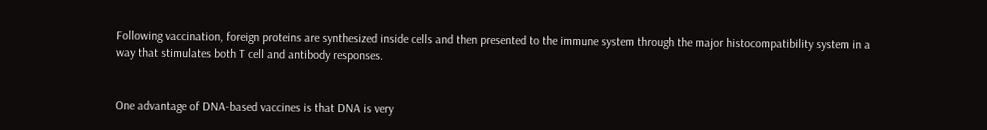Following vaccination, foreign proteins are synthesized inside cells and then presented to the immune system through the major histocompatibility system in a way that stimulates both T cell and antibody responses.


One advantage of DNA-based vaccines is that DNA is very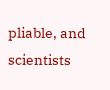pliable, and scientists